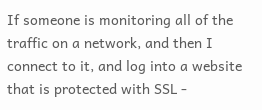If someone is monitoring all of the traffic on a network, and then I connect to it, and log into a website that is protected with SSL -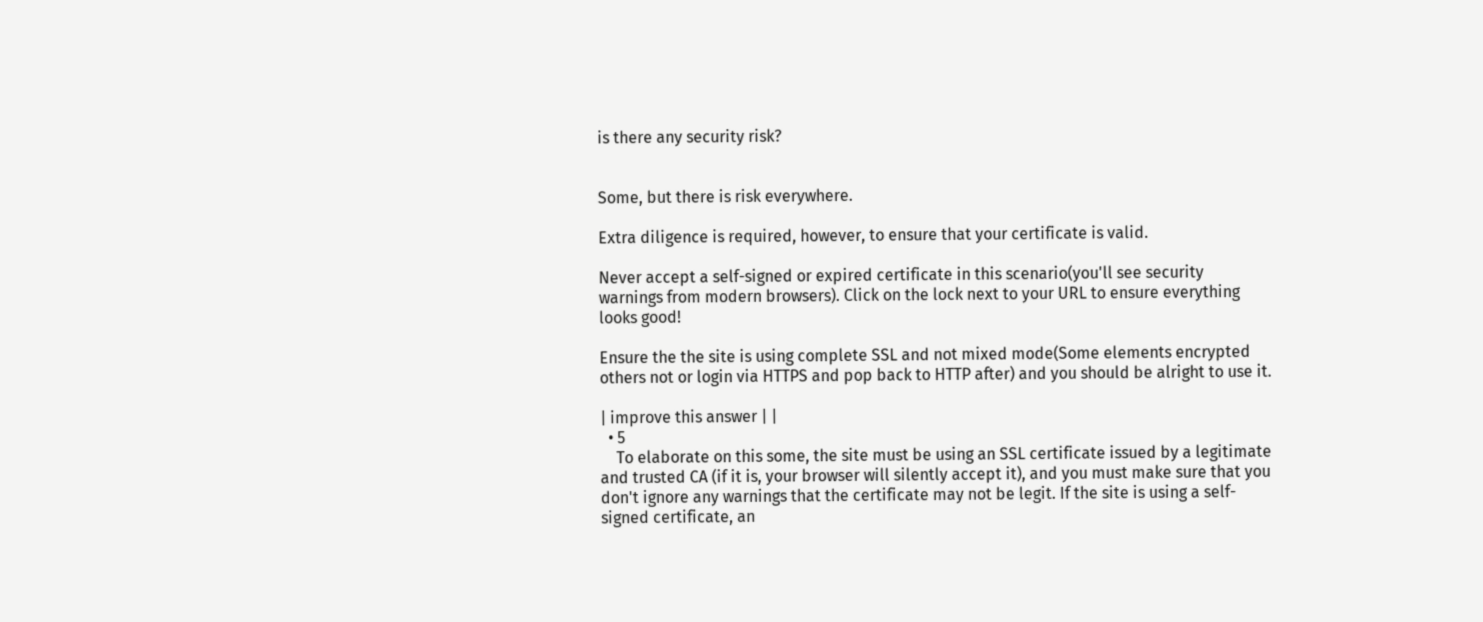is there any security risk?


Some, but there is risk everywhere.

Extra diligence is required, however, to ensure that your certificate is valid.

Never accept a self-signed or expired certificate in this scenario(you'll see security warnings from modern browsers). Click on the lock next to your URL to ensure everything looks good!

Ensure the the site is using complete SSL and not mixed mode(Some elements encrypted others not or login via HTTPS and pop back to HTTP after) and you should be alright to use it.

| improve this answer | |
  • 5
    To elaborate on this some, the site must be using an SSL certificate issued by a legitimate and trusted CA (if it is, your browser will silently accept it), and you must make sure that you don't ignore any warnings that the certificate may not be legit. If the site is using a self-signed certificate, an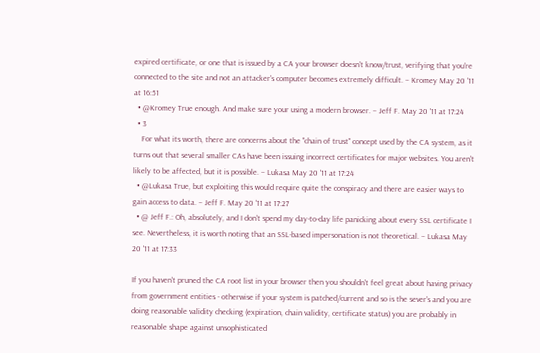expired certificate, or one that is issued by a CA your browser doesn't know/trust, verifying that you're connected to the site and not an attacker's computer becomes extremely difficult. – Kromey May 20 '11 at 16:51
  • @Kromey True enough. And make sure your using a modern browser. – Jeff F. May 20 '11 at 17:24
  • 3
    For what its worth, there are concerns about the "chain of trust" concept used by the CA system, as it turns out that several smaller CAs have been issuing incorrect certificates for major websites. You aren't likely to be affected, but it is possible. – Lukasa May 20 '11 at 17:24
  • @Lukasa True, but exploiting this would require quite the conspiracy and there are easier ways to gain access to data. – Jeff F. May 20 '11 at 17:27
  • @ Jeff F.: Oh, absolutely, and I don't spend my day-to-day life panicking about every SSL certificate I see. Nevertheless, it is worth noting that an SSL-based impersonation is not theoretical. – Lukasa May 20 '11 at 17:33

If you haven't pruned the CA root list in your browser then you shouldn't feel great about having privacy from government entities - otherwise if your system is patched/current and so is the sever's and you are doing reasonable validity checking (expiration, chain validity, certificate status) you are probably in reasonable shape against unsophisticated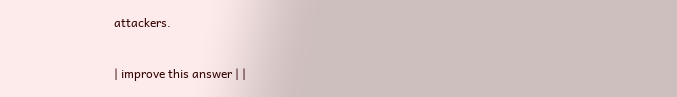attackers.

| improve this answer | |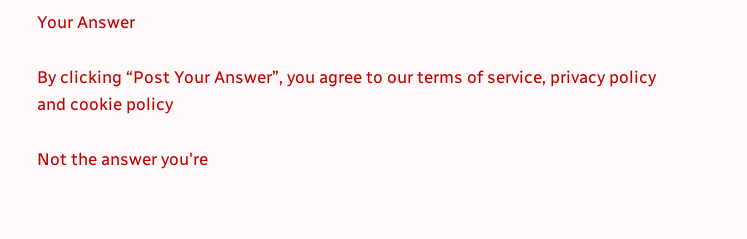Your Answer

By clicking “Post Your Answer”, you agree to our terms of service, privacy policy and cookie policy

Not the answer you're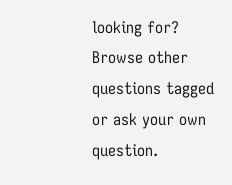looking for? Browse other questions tagged or ask your own question.